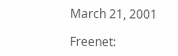March 21, 2001

Freenet: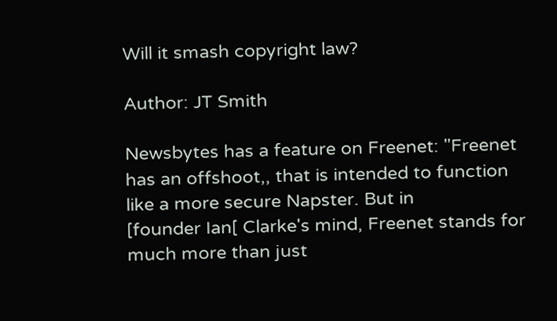Will it smash copyright law?

Author: JT Smith

Newsbytes has a feature on Freenet: "Freenet has an offshoot,, that is intended to function like a more secure Napster. But in
[founder Ian[ Clarke's mind, Freenet stands for much more than just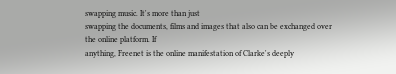swapping music. It's more than just
swapping the documents, films and images that also can be exchanged over the online platform. If
anything, Freenet is the online manifestation of Clarke's deeply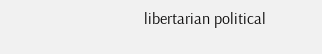libertarian political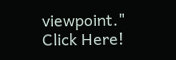viewpoint."
Click Here!